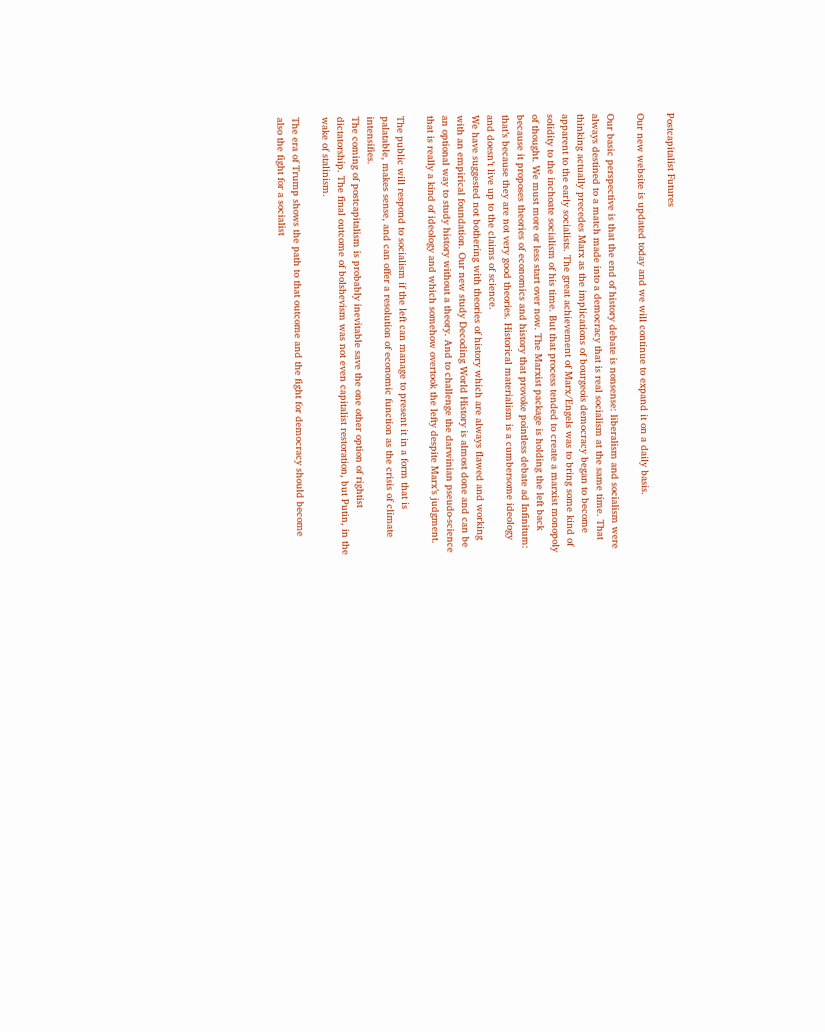Postcapitalist Futures

Our new website is updated today and we will continue to expand it on a daily basis.

Our basic perspective is that the end of history debate is nonsense: liberalism and socialism were always destined to a match made into a democracy that is real socialism at the same time. That thinking actually precedes Marx as the implications of bourgeois democracy began to become apparent to the early socialists. The great achievement of Marx/Engels was to bring some kind of solidity to the inchoate socialism of his time. But that process tended to create a marxist monopoly of thought. We must more or less start over now. The Marxist package is holding the left back because it proposes theories of economics and history that provoke pointless debate ad Infinitum: that’s because they are not very good theories. Historical materialism is a cumbersome ideology and doesn’t live up to the claims of science.
We have suggested not bothering with theories of history which are always flawed and working with an empirical foundation. Our new study Decoding World History is almost done and can be an optional way to study history without a theory. And to challenge the darwinian pseudo-science that is really a kind of ideology and which somehow overtook the lefty despite Marx’s judgment.

The public will respond to socialism if the left can manage to present it in a form that is palatable, makes sense, and can offer a resolution of economic function as the crisis of climate intensifies.
The coming of postcapitalism is probably inevitable save the one other option of rightist dictatorship. The final outcome of bolshevism was not even capitalist restoration, but Putin, in the wake of stalinism.

The era of Trump shows the path to that outcome and the fight for democracy should become also the fight for a socialist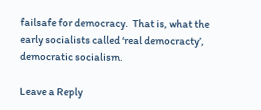failsafe for democracy.  That is, what the early socialists called ‘real democracty’, democratic socialism.

Leave a Reply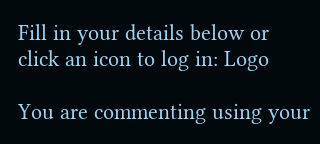Fill in your details below or click an icon to log in: Logo

You are commenting using your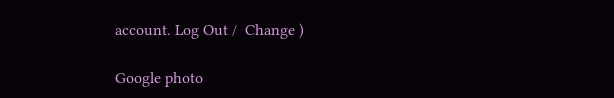account. Log Out /  Change )

Google photo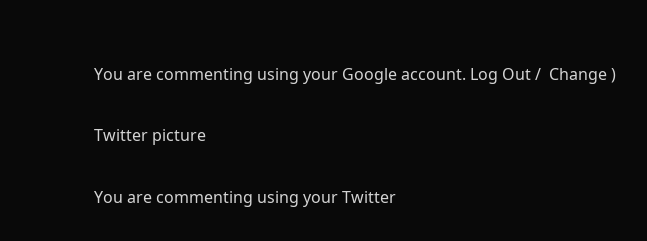You are commenting using your Google account. Log Out /  Change )

Twitter picture

You are commenting using your Twitter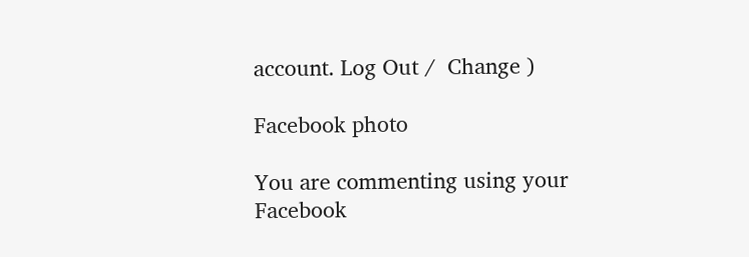account. Log Out /  Change )

Facebook photo

You are commenting using your Facebook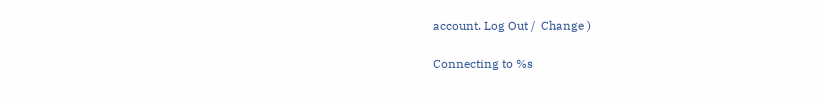account. Log Out /  Change )

Connecting to %s